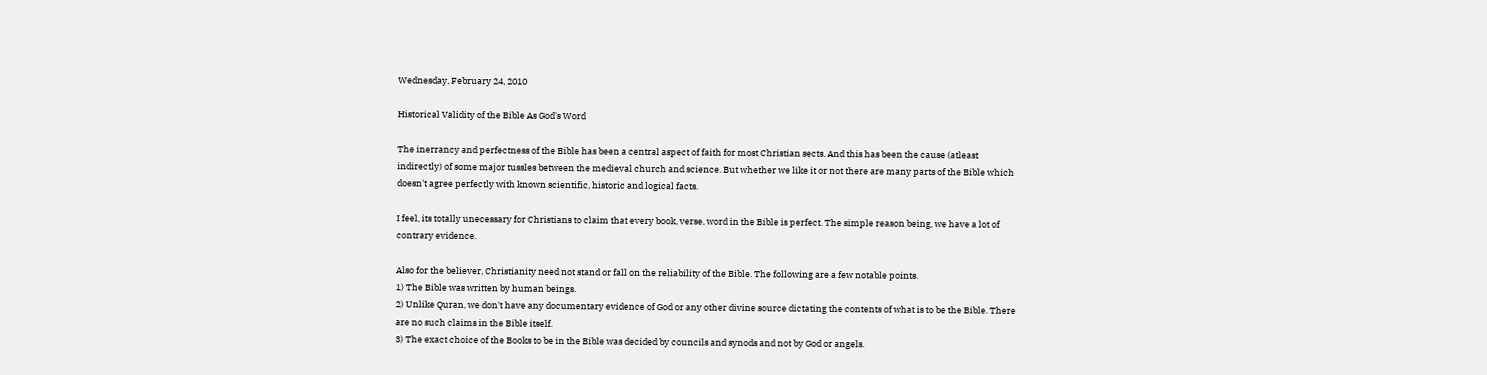Wednesday, February 24, 2010

Historical Validity of the Bible As God's Word

The inerrancy and perfectness of the Bible has been a central aspect of faith for most Christian sects. And this has been the cause (atleast indirectly) of some major tussles between the medieval church and science. But whether we like it or not there are many parts of the Bible which doesn't agree perfectly with known scientific, historic and logical facts.

I feel, its totally unecessary for Christians to claim that every book, verse, word in the Bible is perfect. The simple reason being, we have a lot of contrary evidence.

Also for the believer, Christianity need not stand or fall on the reliability of the Bible. The following are a few notable points.
1) The Bible was written by human beings.
2) Unlike Quran, we don't have any documentary evidence of God or any other divine source dictating the contents of what is to be the Bible. There are no such claims in the Bible itself.
3) The exact choice of the Books to be in the Bible was decided by councils and synods and not by God or angels.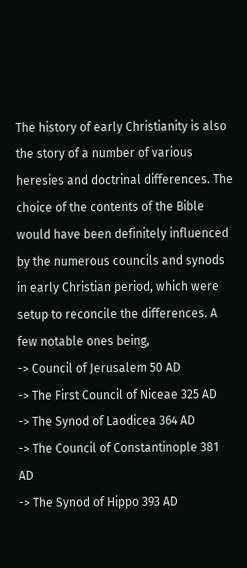The history of early Christianity is also the story of a number of various heresies and doctrinal differences. The choice of the contents of the Bible would have been definitely influenced by the numerous councils and synods in early Christian period, which were setup to reconcile the differences. A few notable ones being,
-> Council of Jerusalem 50 AD
-> The First Council of Niceae 325 AD
-> The Synod of Laodicea 364 AD
-> The Council of Constantinople 381 AD
-> The Synod of Hippo 393 AD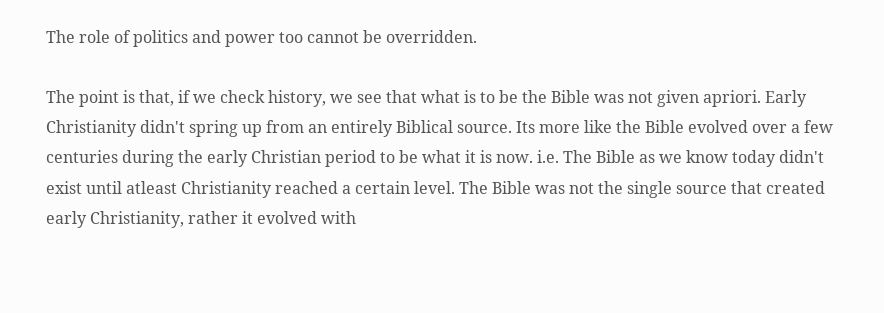The role of politics and power too cannot be overridden.

The point is that, if we check history, we see that what is to be the Bible was not given apriori. Early Christianity didn't spring up from an entirely Biblical source. Its more like the Bible evolved over a few centuries during the early Christian period to be what it is now. i.e. The Bible as we know today didn't exist until atleast Christianity reached a certain level. The Bible was not the single source that created early Christianity, rather it evolved with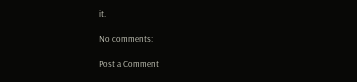it.

No comments:

Post a Comment